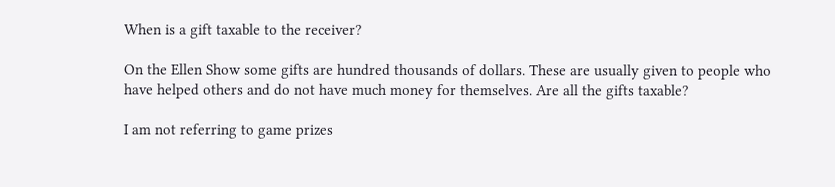When is a gift taxable to the receiver?

On the Ellen Show some gifts are hundred thousands of dollars. These are usually given to people who have helped others and do not have much money for themselves. Are all the gifts taxable?

I am not referring to game prizes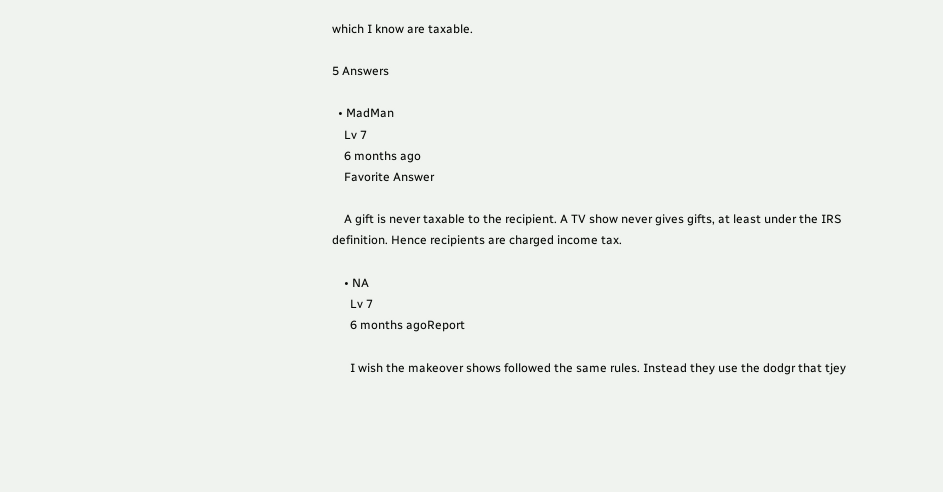which I know are taxable.

5 Answers

  • MadMan
    Lv 7
    6 months ago
    Favorite Answer

    A gift is never taxable to the recipient. A TV show never gives gifts, at least under the IRS definition. Hence recipients are charged income tax.

    • NA
      Lv 7
      6 months agoReport

      I wish the makeover shows followed the same rules. Instead they use the dodgr that tjey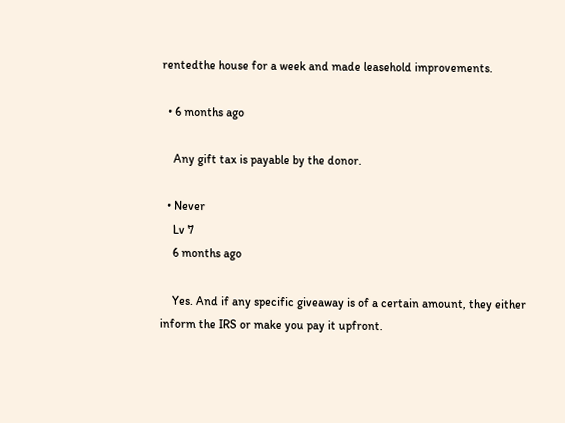rentedthe house for a week and made leasehold improvements.

  • 6 months ago

    Any gift tax is payable by the donor.

  • Never
    Lv 7
    6 months ago

    Yes. And if any specific giveaway is of a certain amount, they either inform the IRS or make you pay it upfront.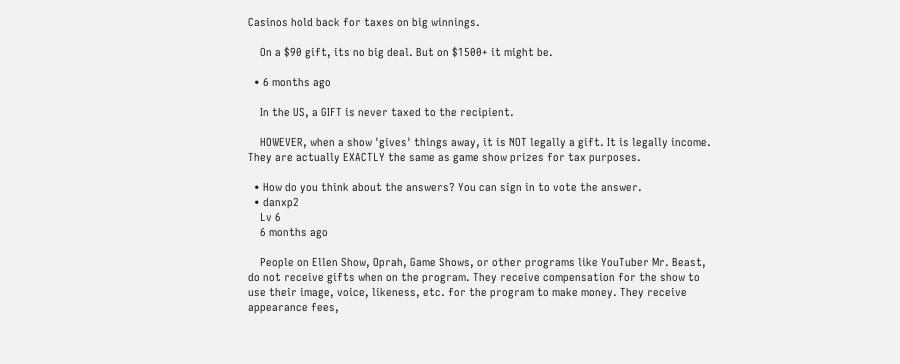Casinos hold back for taxes on big winnings.

    On a $90 gift, its no big deal. But on $1500+ it might be.

  • 6 months ago

    In the US, a GIFT is never taxed to the recipient.

    HOWEVER, when a show 'gives' things away, it is NOT legally a gift. It is legally income. They are actually EXACTLY the same as game show prizes for tax purposes.

  • How do you think about the answers? You can sign in to vote the answer.
  • danxp2
    Lv 6
    6 months ago

    People on Ellen Show, Oprah, Game Shows, or other programs like YouTuber Mr. Beast, do not receive gifts when on the program. They receive compensation for the show to use their image, voice, likeness, etc. for the program to make money. They receive appearance fees,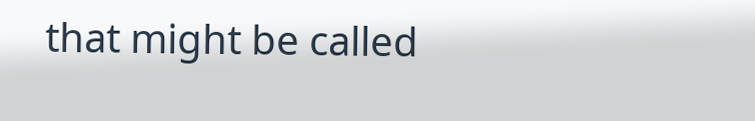that might be called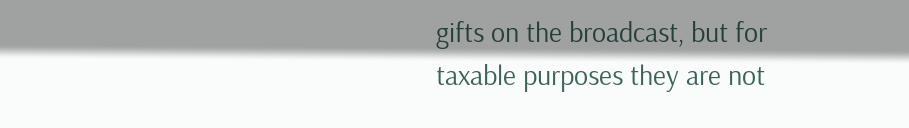gifts on the broadcast, but for taxable purposes they are not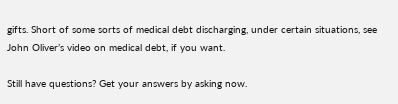gifts. Short of some sorts of medical debt discharging, under certain situations, see John Oliver’s video on medical debt, if you want.

Still have questions? Get your answers by asking now.